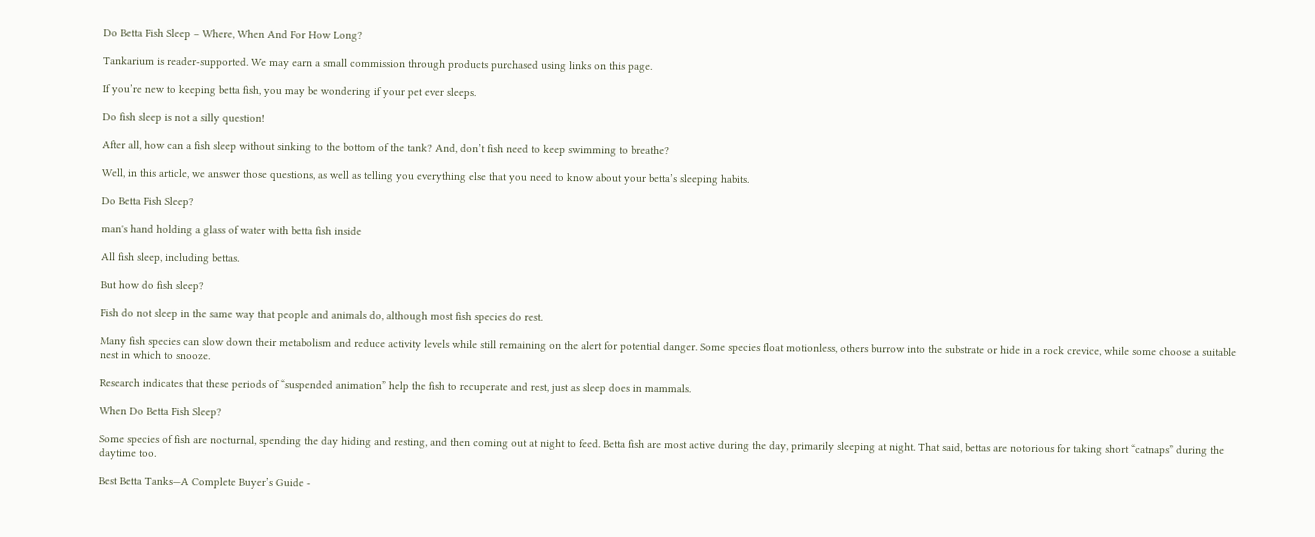Do Betta Fish Sleep – Where, When And For How Long?

Tankarium is reader-supported. We may earn a small commission through products purchased using links on this page.

If you’re new to keeping betta fish, you may be wondering if your pet ever sleeps.

Do fish sleep is not a silly question!

After all, how can a fish sleep without sinking to the bottom of the tank? And, don’t fish need to keep swimming to breathe?

Well, in this article, we answer those questions, as well as telling you everything else that you need to know about your betta’s sleeping habits.

Do Betta Fish Sleep?

man's hand holding a glass of water with betta fish inside

All fish sleep, including bettas.

But how do fish sleep?

Fish do not sleep in the same way that people and animals do, although most fish species do rest.

Many fish species can slow down their metabolism and reduce activity levels while still remaining on the alert for potential danger. Some species float motionless, others burrow into the substrate or hide in a rock crevice, while some choose a suitable nest in which to snooze.

Research indicates that these periods of “suspended animation” help the fish to recuperate and rest, just as sleep does in mammals.

When Do Betta Fish Sleep?

Some species of fish are nocturnal, spending the day hiding and resting, and then coming out at night to feed. Betta fish are most active during the day, primarily sleeping at night. That said, bettas are notorious for taking short “catnaps” during the daytime too.

Best Betta Tanks—A Complete Buyer’s Guide -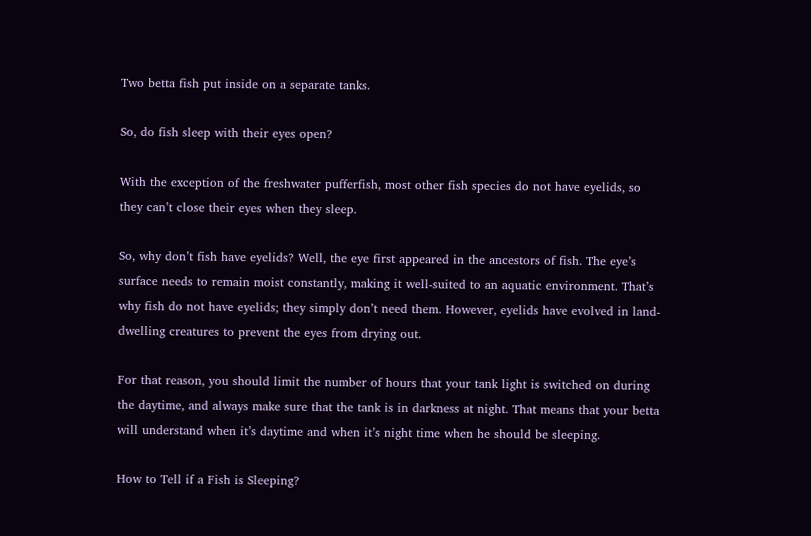Two betta fish put inside on a separate tanks.

So, do fish sleep with their eyes open?

With the exception of the freshwater pufferfish, most other fish species do not have eyelids, so they can’t close their eyes when they sleep.

So, why don’t fish have eyelids? Well, the eye first appeared in the ancestors of fish. The eye’s surface needs to remain moist constantly, making it well-suited to an aquatic environment. That’s why fish do not have eyelids; they simply don’t need them. However, eyelids have evolved in land-dwelling creatures to prevent the eyes from drying out.

For that reason, you should limit the number of hours that your tank light is switched on during the daytime, and always make sure that the tank is in darkness at night. That means that your betta will understand when it’s daytime and when it’s night time when he should be sleeping.

How to Tell if a Fish is Sleeping?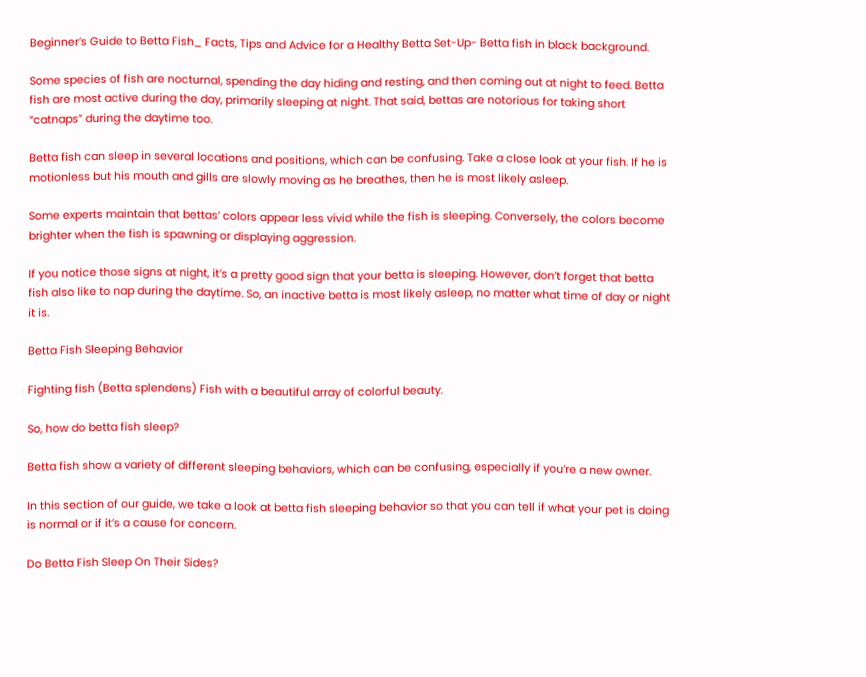Beginner’s Guide to Betta Fish_ Facts, Tips and Advice for a Healthy Betta Set-Up- Betta fish in black background.

Some species of fish are nocturnal, spending the day hiding and resting, and then coming out at night to feed. Betta fish are most active during the day, primarily sleeping at night. That said, bettas are notorious for taking short “catnaps” during the daytime too.

Betta fish can sleep in several locations and positions, which can be confusing. Take a close look at your fish. If he is motionless but his mouth and gills are slowly moving as he breathes, then he is most likely asleep.

Some experts maintain that bettas’ colors appear less vivid while the fish is sleeping. Conversely, the colors become brighter when the fish is spawning or displaying aggression.

If you notice those signs at night, it’s a pretty good sign that your betta is sleeping. However, don’t forget that betta fish also like to nap during the daytime. So, an inactive betta is most likely asleep, no matter what time of day or night it is.

Betta Fish Sleeping Behavior

Fighting fish (Betta splendens) Fish with a beautiful array of colorful beauty.

So, how do betta fish sleep?

Betta fish show a variety of different sleeping behaviors, which can be confusing, especially if you’re a new owner.

In this section of our guide, we take a look at betta fish sleeping behavior so that you can tell if what your pet is doing is normal or if it’s a cause for concern.

Do Betta Fish Sleep On Their Sides?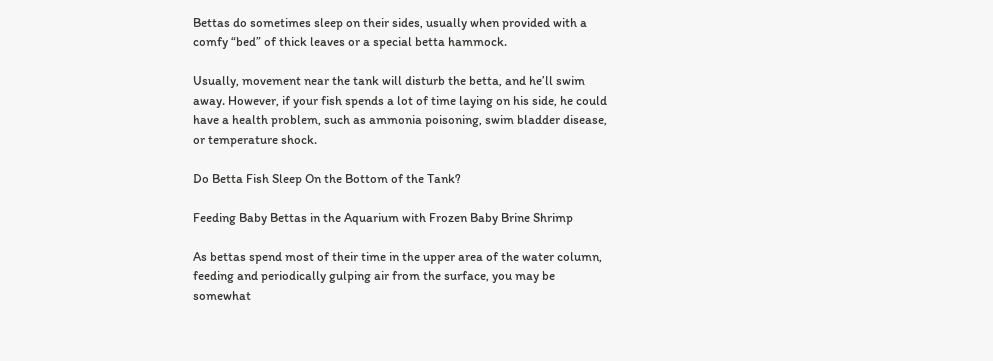Bettas do sometimes sleep on their sides, usually when provided with a comfy “bed” of thick leaves or a special betta hammock.

Usually, movement near the tank will disturb the betta, and he’ll swim away. However, if your fish spends a lot of time laying on his side, he could have a health problem, such as ammonia poisoning, swim bladder disease, or temperature shock.

Do Betta Fish Sleep On the Bottom of the Tank?

Feeding Baby Bettas in the Aquarium with Frozen Baby Brine Shrimp

As bettas spend most of their time in the upper area of the water column, feeding and periodically gulping air from the surface, you may be somewhat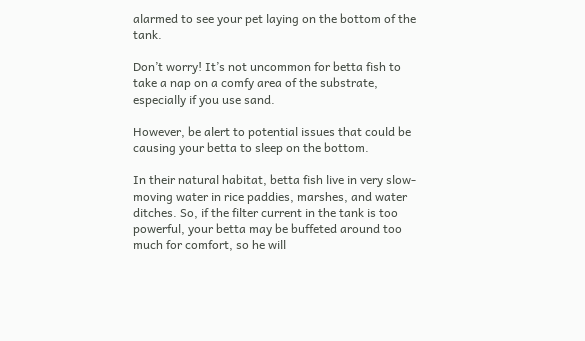alarmed to see your pet laying on the bottom of the tank.

Don’t worry! It’s not uncommon for betta fish to take a nap on a comfy area of the substrate, especially if you use sand.

However, be alert to potential issues that could be causing your betta to sleep on the bottom.

In their natural habitat, betta fish live in very slow-moving water in rice paddies, marshes, and water ditches. So, if the filter current in the tank is too powerful, your betta may be buffeted around too much for comfort, so he will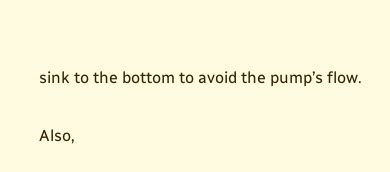sink to the bottom to avoid the pump’s flow.

Also,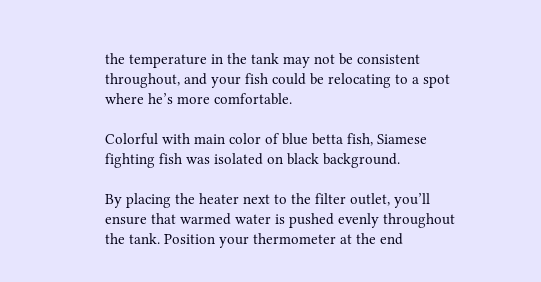the temperature in the tank may not be consistent throughout, and your fish could be relocating to a spot where he’s more comfortable.

Colorful with main color of blue betta fish, Siamese fighting fish was isolated on black background.

By placing the heater next to the filter outlet, you’ll ensure that warmed water is pushed evenly throughout the tank. Position your thermometer at the end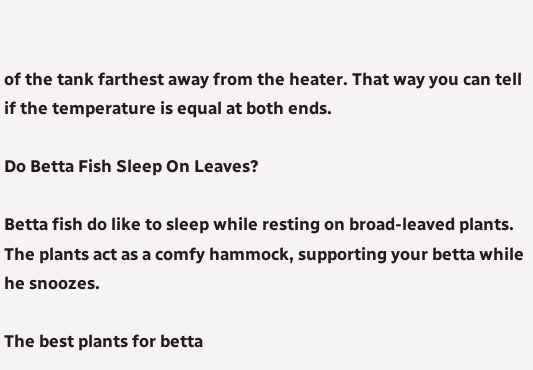of the tank farthest away from the heater. That way you can tell if the temperature is equal at both ends.

Do Betta Fish Sleep On Leaves?

Betta fish do like to sleep while resting on broad-leaved plants. The plants act as a comfy hammock, supporting your betta while he snoozes.

The best plants for betta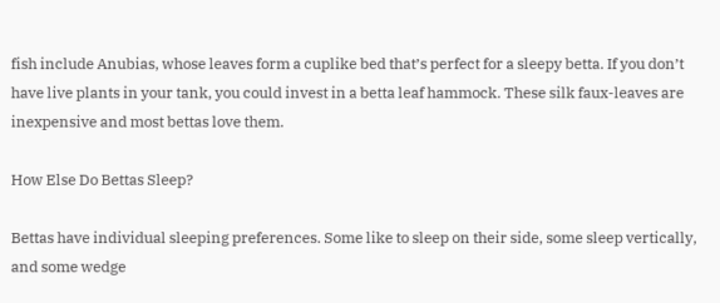fish include Anubias, whose leaves form a cuplike bed that’s perfect for a sleepy betta. If you don’t have live plants in your tank, you could invest in a betta leaf hammock. These silk faux-leaves are inexpensive and most bettas love them.

How Else Do Bettas Sleep?

Bettas have individual sleeping preferences. Some like to sleep on their side, some sleep vertically, and some wedge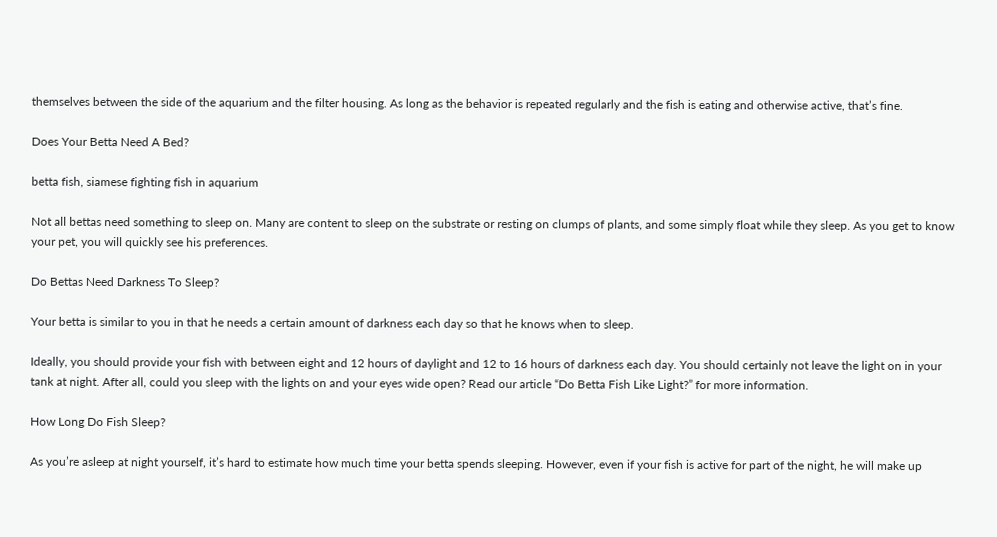themselves between the side of the aquarium and the filter housing. As long as the behavior is repeated regularly and the fish is eating and otherwise active, that’s fine.

Does Your Betta Need A Bed?

betta fish, siamese fighting fish in aquarium

Not all bettas need something to sleep on. Many are content to sleep on the substrate or resting on clumps of plants, and some simply float while they sleep. As you get to know your pet, you will quickly see his preferences.

Do Bettas Need Darkness To Sleep?

Your betta is similar to you in that he needs a certain amount of darkness each day so that he knows when to sleep.

Ideally, you should provide your fish with between eight and 12 hours of daylight and 12 to 16 hours of darkness each day. You should certainly not leave the light on in your tank at night. After all, could you sleep with the lights on and your eyes wide open? Read our article “Do Betta Fish Like Light?” for more information.

How Long Do Fish Sleep?

As you’re asleep at night yourself, it’s hard to estimate how much time your betta spends sleeping. However, even if your fish is active for part of the night, he will make up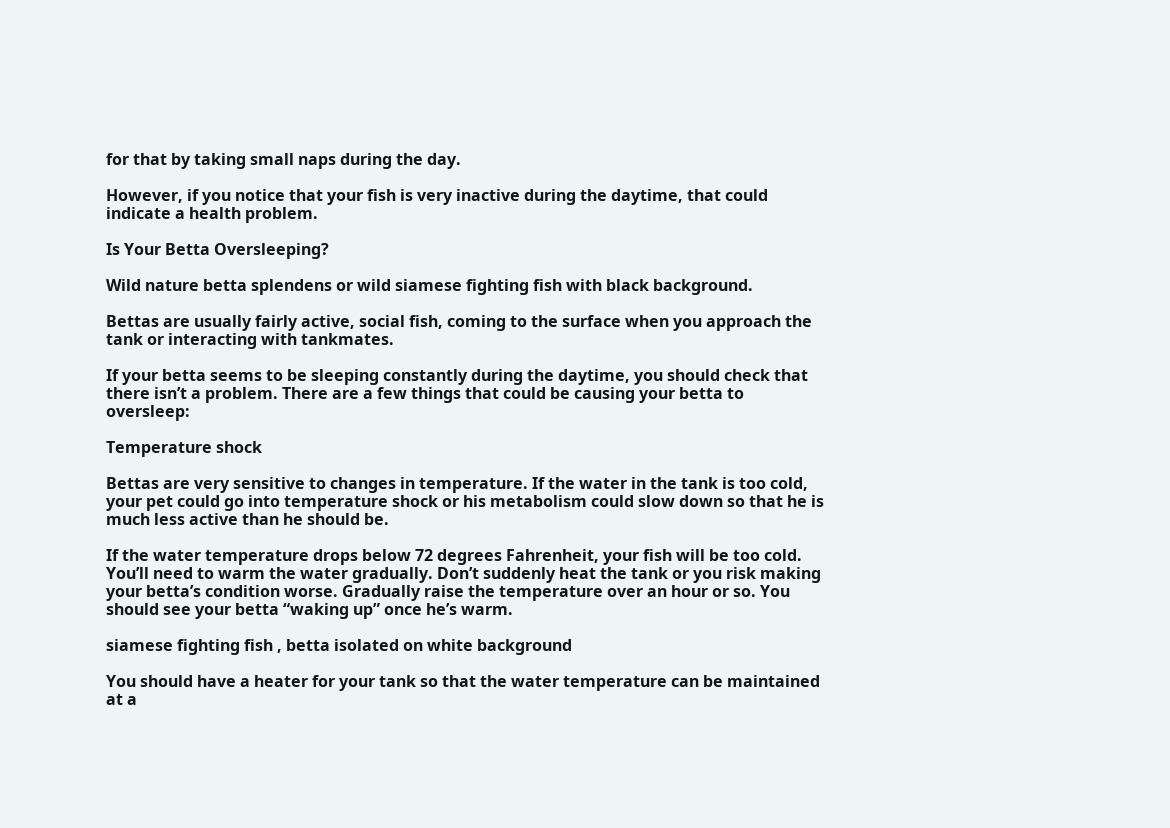for that by taking small naps during the day.

However, if you notice that your fish is very inactive during the daytime, that could indicate a health problem.

Is Your Betta Oversleeping?

Wild nature betta splendens or wild siamese fighting fish with black background.

Bettas are usually fairly active, social fish, coming to the surface when you approach the tank or interacting with tankmates.

If your betta seems to be sleeping constantly during the daytime, you should check that there isn’t a problem. There are a few things that could be causing your betta to oversleep:

Temperature shock

Bettas are very sensitive to changes in temperature. If the water in the tank is too cold, your pet could go into temperature shock or his metabolism could slow down so that he is much less active than he should be.

If the water temperature drops below 72 degrees Fahrenheit, your fish will be too cold. You’ll need to warm the water gradually. Don’t suddenly heat the tank or you risk making your betta’s condition worse. Gradually raise the temperature over an hour or so. You should see your betta “waking up” once he’s warm.

siamese fighting fish , betta isolated on white background

You should have a heater for your tank so that the water temperature can be maintained at a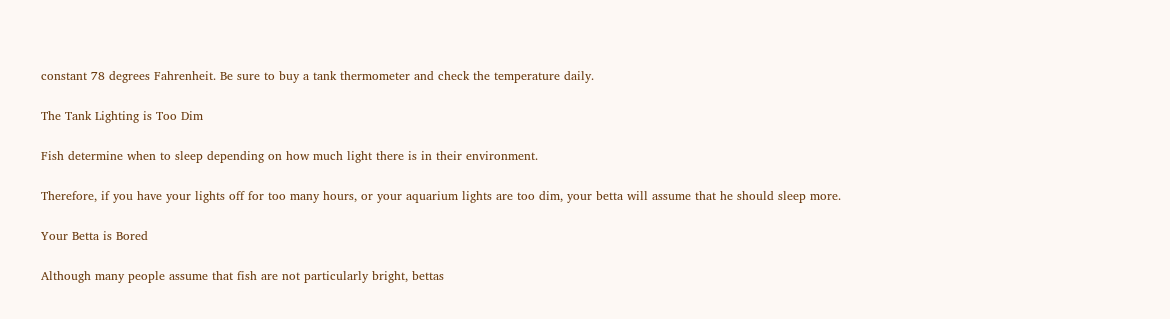constant 78 degrees Fahrenheit. Be sure to buy a tank thermometer and check the temperature daily.

The Tank Lighting is Too Dim

Fish determine when to sleep depending on how much light there is in their environment.

Therefore, if you have your lights off for too many hours, or your aquarium lights are too dim, your betta will assume that he should sleep more.

Your Betta is Bored

Although many people assume that fish are not particularly bright, bettas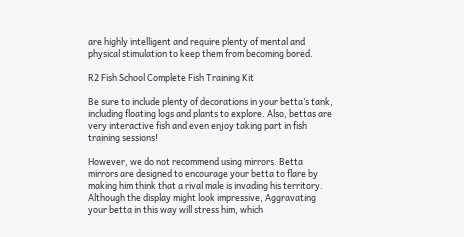are highly intelligent and require plenty of mental and physical stimulation to keep them from becoming bored.

R2 Fish School Complete Fish Training Kit

Be sure to include plenty of decorations in your betta’s tank, including floating logs and plants to explore. Also, bettas are very interactive fish and even enjoy taking part in fish training sessions!

However, we do not recommend using mirrors. Betta mirrors are designed to encourage your betta to flare by making him think that a rival male is invading his territory. Although the display might look impressive, Aggravating your betta in this way will stress him, which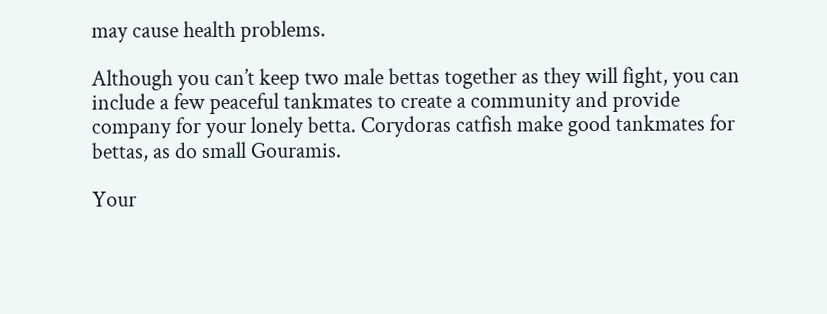may cause health problems.

Although you can’t keep two male bettas together as they will fight, you can include a few peaceful tankmates to create a community and provide company for your lonely betta. Corydoras catfish make good tankmates for bettas, as do small Gouramis.

Your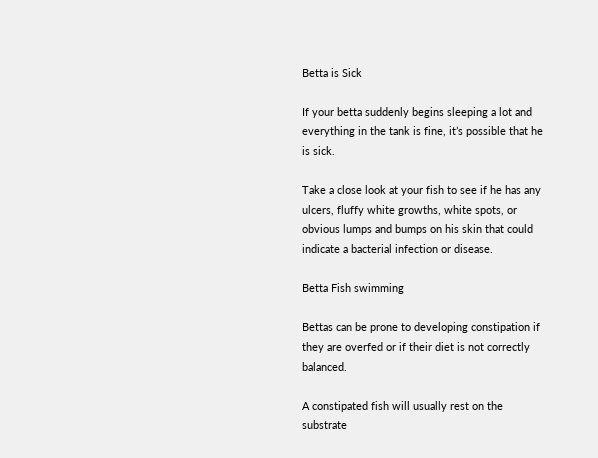Betta is Sick

If your betta suddenly begins sleeping a lot and everything in the tank is fine, it’s possible that he is sick.

Take a close look at your fish to see if he has any ulcers, fluffy white growths, white spots, or obvious lumps and bumps on his skin that could indicate a bacterial infection or disease.

Betta Fish swimming

Bettas can be prone to developing constipation if they are overfed or if their diet is not correctly balanced.

A constipated fish will usually rest on the substrate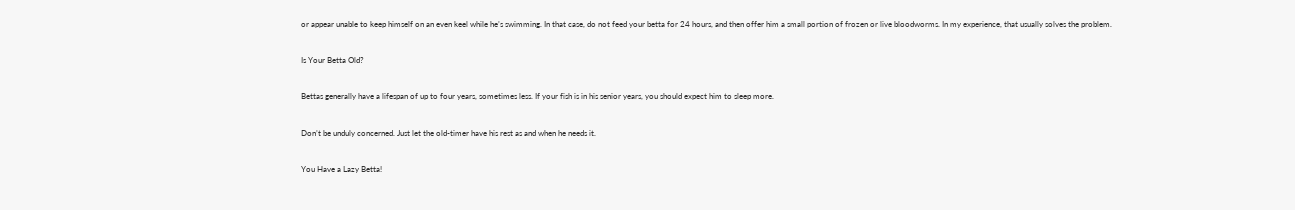or appear unable to keep himself on an even keel while he’s swimming. In that case, do not feed your betta for 24 hours, and then offer him a small portion of frozen or live bloodworms. In my experience, that usually solves the problem.

Is Your Betta Old?

Bettas generally have a lifespan of up to four years, sometimes less. If your fish is in his senior years, you should expect him to sleep more.

Don’t be unduly concerned. Just let the old-timer have his rest as and when he needs it.

You Have a Lazy Betta!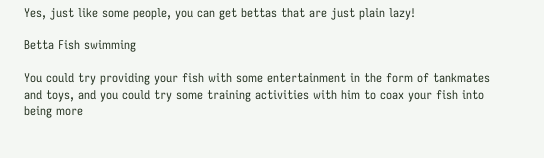Yes, just like some people, you can get bettas that are just plain lazy!

Betta Fish swimming

You could try providing your fish with some entertainment in the form of tankmates and toys, and you could try some training activities with him to coax your fish into being more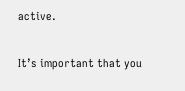active.

It’s important that you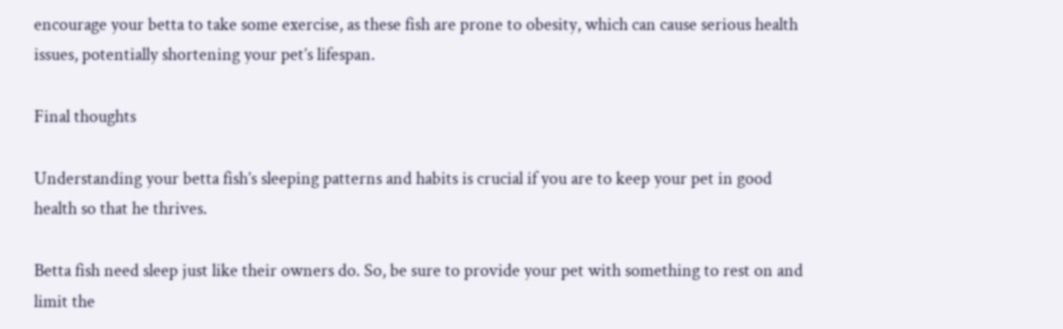encourage your betta to take some exercise, as these fish are prone to obesity, which can cause serious health issues, potentially shortening your pet’s lifespan.

Final thoughts

Understanding your betta fish’s sleeping patterns and habits is crucial if you are to keep your pet in good health so that he thrives.

Betta fish need sleep just like their owners do. So, be sure to provide your pet with something to rest on and limit the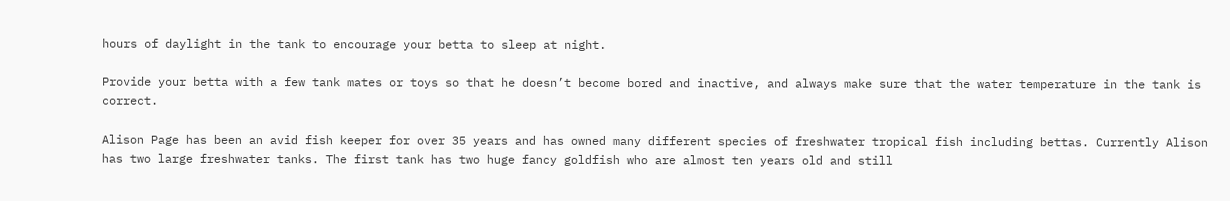hours of daylight in the tank to encourage your betta to sleep at night.

Provide your betta with a few tank mates or toys so that he doesn’t become bored and inactive, and always make sure that the water temperature in the tank is correct.

Alison Page has been an avid fish keeper for over 35 years and has owned many different species of freshwater tropical fish including bettas. Currently Alison has two large freshwater tanks. The first tank has two huge fancy goldfish who are almost ten years old and still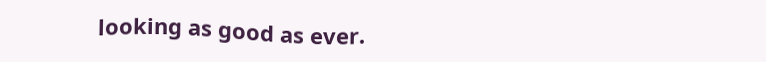looking as good as ever.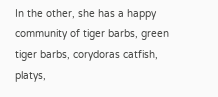In the other, she has a happy community of tiger barbs, green tiger barbs, corydoras catfish, platys,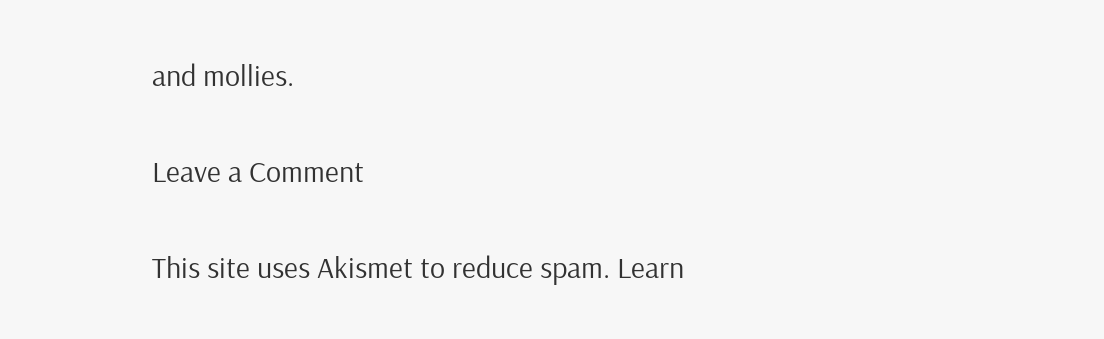and mollies.

Leave a Comment

This site uses Akismet to reduce spam. Learn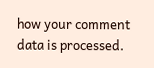how your comment data is processed.